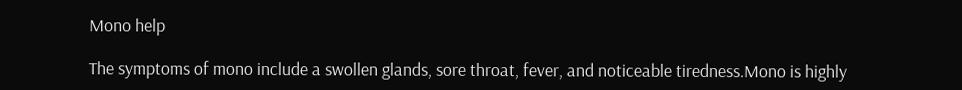Mono help

The symptoms of mono include a swollen glands, sore throat, fever, and noticeable tiredness.Mono is highly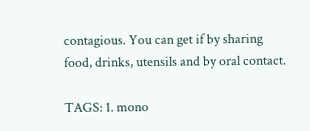contagious. You can get if by sharing food, drinks, utensils and by oral contact.

TAGS: 1. mono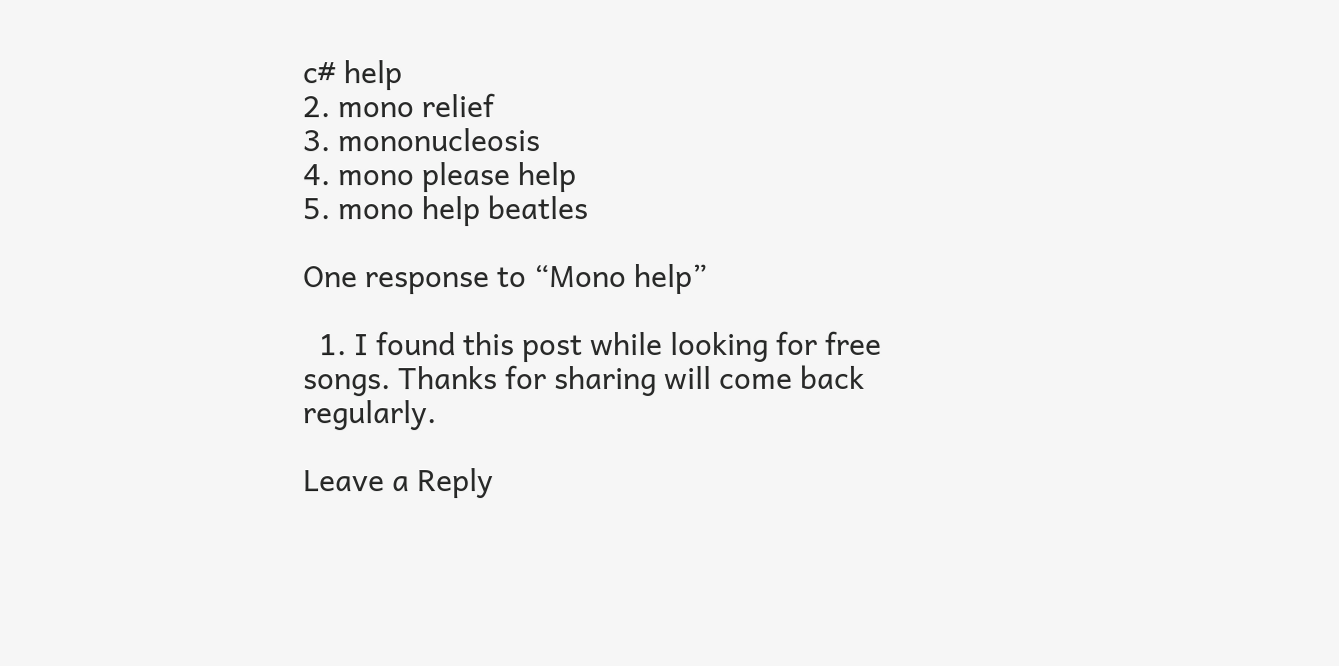c# help
2. mono relief
3. mononucleosis
4. mono please help
5. mono help beatles

One response to “Mono help”

  1. I found this post while looking for free songs. Thanks for sharing will come back regularly.

Leave a Reply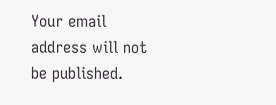Your email address will not be published.